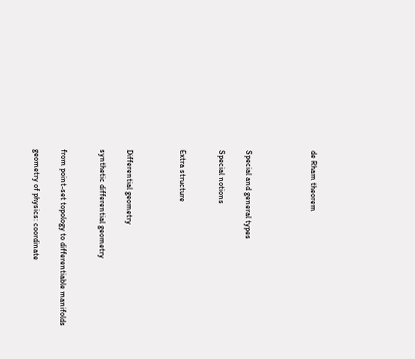de Rham theorem




Special and general types

Special notions


Extra structure



Differential geometry

synthetic differential geometry


from point-set topology to differentiable manifolds

geometry of physics: coordinate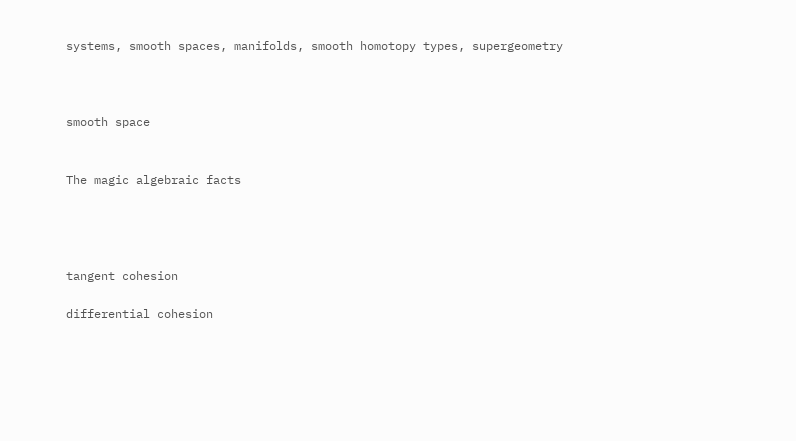systems, smooth spaces, manifolds, smooth homotopy types, supergeometry



smooth space


The magic algebraic facts




tangent cohesion

differential cohesion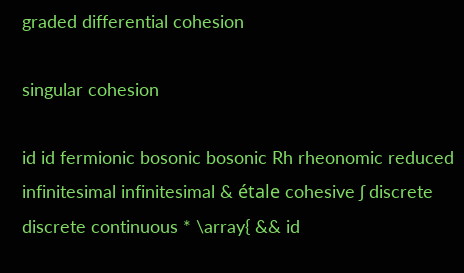graded differential cohesion

singular cohesion

id id fermionic bosonic bosonic Rh rheonomic reduced infinitesimal infinitesimal & étale cohesive ʃ discrete discrete continuous * \array{ && id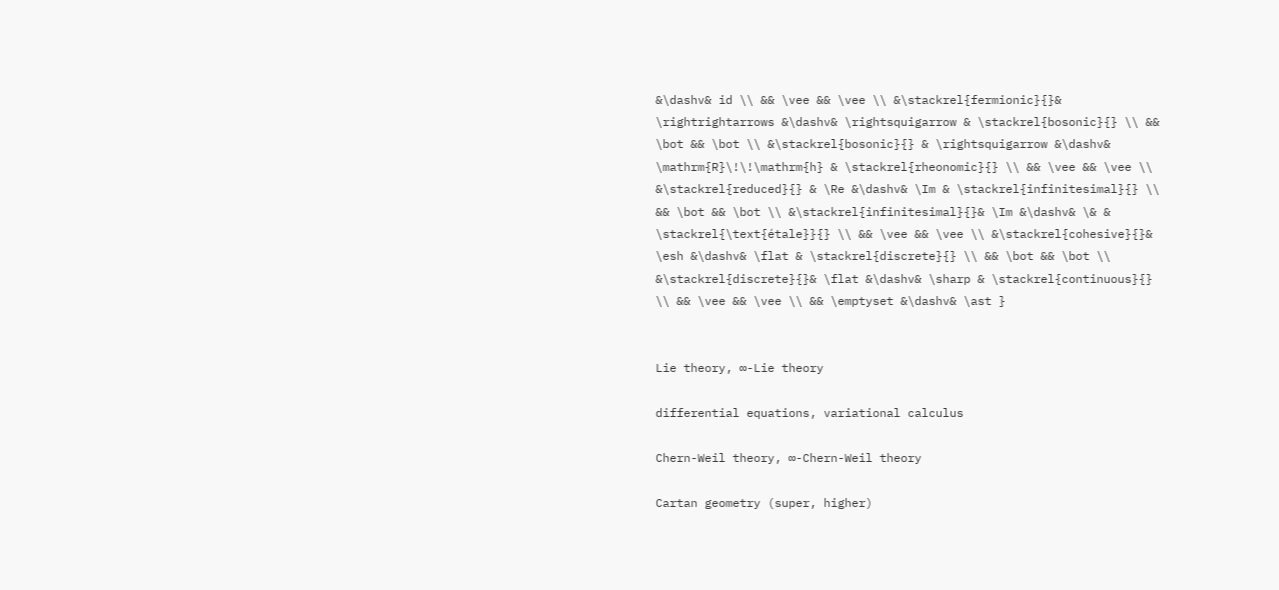&\dashv& id \\ && \vee && \vee \\ &\stackrel{fermionic}{}& \rightrightarrows &\dashv& \rightsquigarrow & \stackrel{bosonic}{} \\ && \bot && \bot \\ &\stackrel{bosonic}{} & \rightsquigarrow &\dashv& \mathrm{R}\!\!\mathrm{h} & \stackrel{rheonomic}{} \\ && \vee && \vee \\ &\stackrel{reduced}{} & \Re &\dashv& \Im & \stackrel{infinitesimal}{} \\ && \bot && \bot \\ &\stackrel{infinitesimal}{}& \Im &\dashv& \& & \stackrel{\text{étale}}{} \\ && \vee && \vee \\ &\stackrel{cohesive}{}& \esh &\dashv& \flat & \stackrel{discrete}{} \\ && \bot && \bot \\ &\stackrel{discrete}{}& \flat &\dashv& \sharp & \stackrel{continuous}{} \\ && \vee && \vee \\ && \emptyset &\dashv& \ast }


Lie theory, ∞-Lie theory

differential equations, variational calculus

Chern-Weil theory, ∞-Chern-Weil theory

Cartan geometry (super, higher)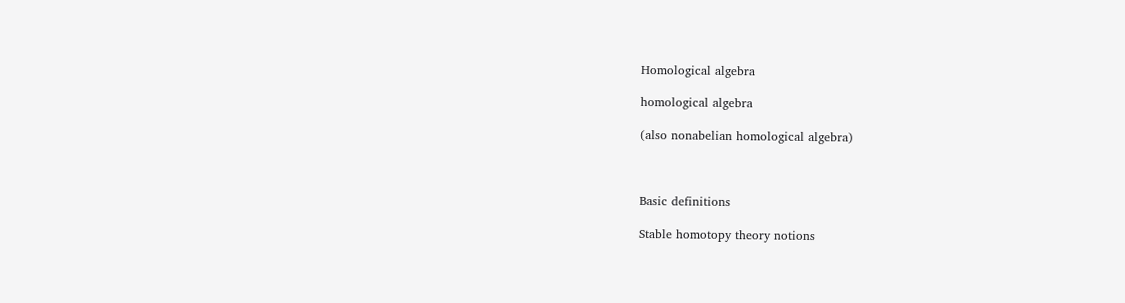Homological algebra

homological algebra

(also nonabelian homological algebra)



Basic definitions

Stable homotopy theory notions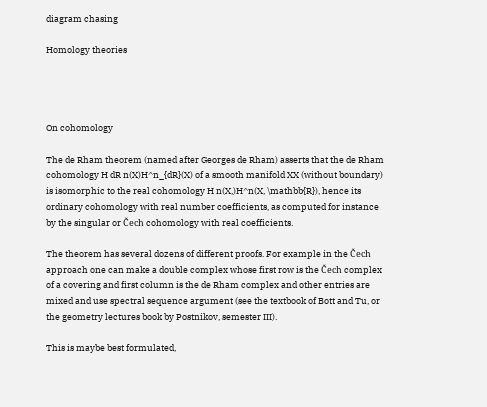diagram chasing

Homology theories




On cohomology

The de Rham theorem (named after Georges de Rham) asserts that the de Rham cohomology H dR n(X)H^n_{dR}(X) of a smooth manifold XX (without boundary) is isomorphic to the real cohomology H n(X,)H^n(X, \mathbb{R}), hence its ordinary cohomology with real number coefficients, as computed for instance by the singular or Čech cohomology with real coefficients.

The theorem has several dozens of different proofs. For example in the Čech approach one can make a double complex whose first row is the Čech complex of a covering and first column is the de Rham complex and other entries are mixed and use spectral sequence argument (see the textbook of Bott and Tu, or the geometry lectures book by Postnikov, semester III).

This is maybe best formulated,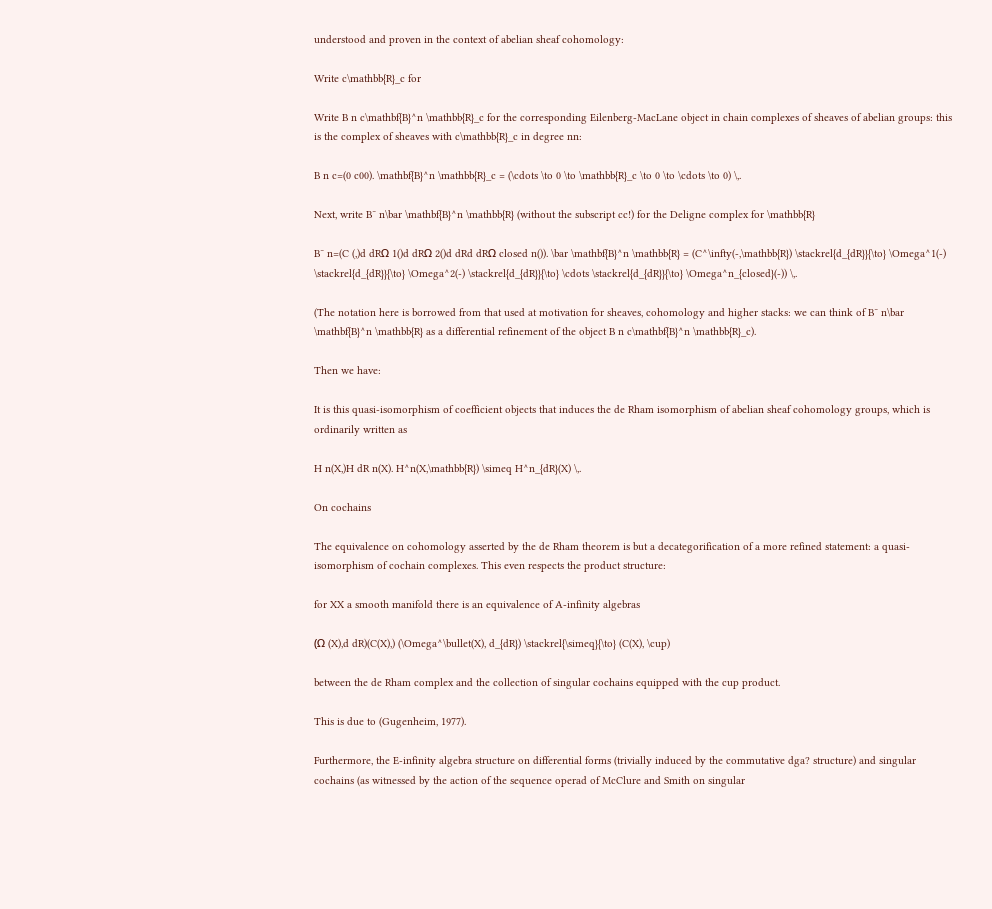understood and proven in the context of abelian sheaf cohomology:

Write c\mathbb{R}_c for

Write B n c\mathbf{B}^n \mathbb{R}_c for the corresponding Eilenberg-MacLane object in chain complexes of sheaves of abelian groups: this is the complex of sheaves with c\mathbb{R}_c in degree nn:

B n c=(0 c00). \mathbf{B}^n \mathbb{R}_c = (\cdots \to 0 \to \mathbb{R}_c \to 0 \to \cdots \to 0) \,.

Next, write B¯ n\bar \mathbf{B}^n \mathbb{R} (without the subscript cc!) for the Deligne complex for \mathbb{R}

B¯ n=(C (,)d dRΩ 1()d dRΩ 2()d dRd dRΩ closed n()). \bar \mathbf{B}^n \mathbb{R} = (C^\infty(-,\mathbb{R}) \stackrel{d_{dR}}{\to} \Omega^1(-) \stackrel{d_{dR}}{\to} \Omega^2(-) \stackrel{d_{dR}}{\to} \cdots \stackrel{d_{dR}}{\to} \Omega^n_{closed}(-)) \,.

(The notation here is borrowed from that used at motivation for sheaves, cohomology and higher stacks: we can think of B¯ n\bar \mathbf{B}^n \mathbb{R} as a differential refinement of the object B n c\mathbf{B}^n \mathbb{R}_c).

Then we have:

It is this quasi-isomorphism of coefficient objects that induces the de Rham isomorphism of abelian sheaf cohomology groups, which is ordinarily written as

H n(X,)H dR n(X). H^n(X,\mathbb{R}) \simeq H^n_{dR}(X) \,.

On cochains

The equivalence on cohomology asserted by the de Rham theorem is but a decategorification of a more refined statement: a quasi-isomorphism of cochain complexes. This even respects the product structure:

for XX a smooth manifold there is an equivalence of A-infinity algebras

(Ω (X),d dR)(C(X),) (\Omega^\bullet(X), d_{dR}) \stackrel{\simeq}{\to} (C(X), \cup)

between the de Rham complex and the collection of singular cochains equipped with the cup product.

This is due to (Gugenheim, 1977).

Furthermore, the E-infinity algebra structure on differential forms (trivially induced by the commutative dga? structure) and singular cochains (as witnessed by the action of the sequence operad of McClure and Smith on singular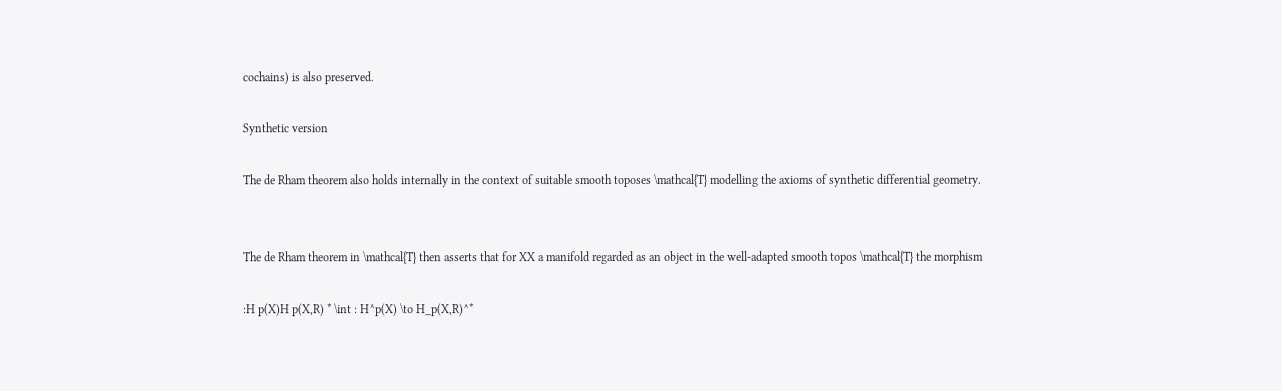cochains) is also preserved.

Synthetic version

The de Rham theorem also holds internally in the context of suitable smooth toposes \mathcal{T} modelling the axioms of synthetic differential geometry.


The de Rham theorem in \mathcal{T} then asserts that for XX a manifold regarded as an object in the well-adapted smooth topos \mathcal{T} the morphism

:H p(X)H p(X,R) * \int : H^p(X) \to H_p(X,R)^*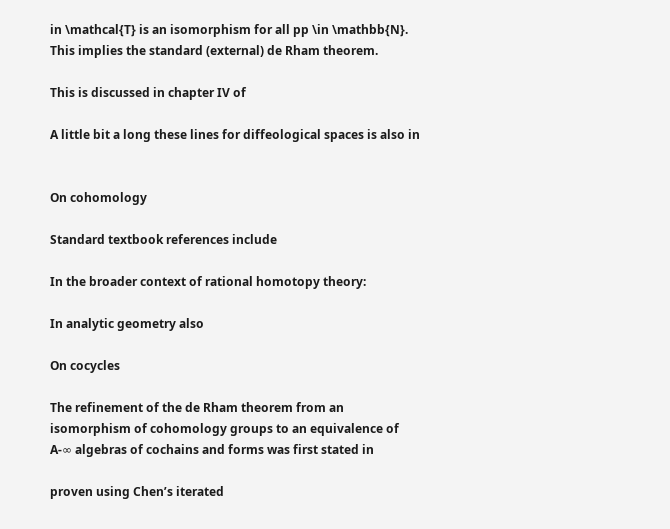in \mathcal{T} is an isomorphism for all pp \in \mathbb{N}. This implies the standard (external) de Rham theorem.

This is discussed in chapter IV of

A little bit a long these lines for diffeological spaces is also in


On cohomology

Standard textbook references include

In the broader context of rational homotopy theory:

In analytic geometry also

On cocycles

The refinement of the de Rham theorem from an isomorphism of cohomology groups to an equivalence of A-∞ algebras of cochains and forms was first stated in

proven using Chen’s iterated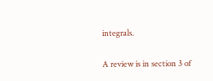integrals.

A review is in section 3 of